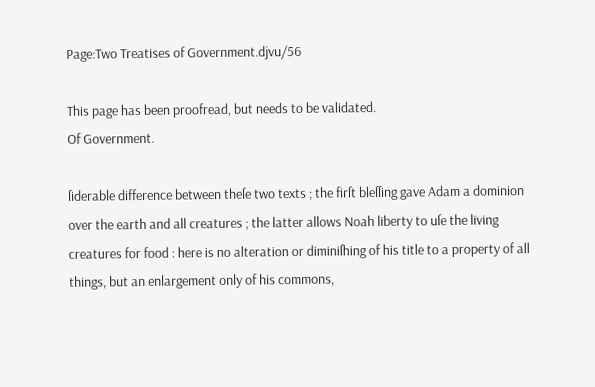Page:Two Treatises of Government.djvu/56

This page has been proofread, but needs to be validated.
Of Government.

ſiderable difference between theſe two texts ; the firſt bleſſing gave Adam a dominion over the earth and all creatures ; the latter allows Noah liberty to uſe the living creatures for food : here is no alteration or diminiſhing of his title to a property of all things, but an enlargement only of his commons,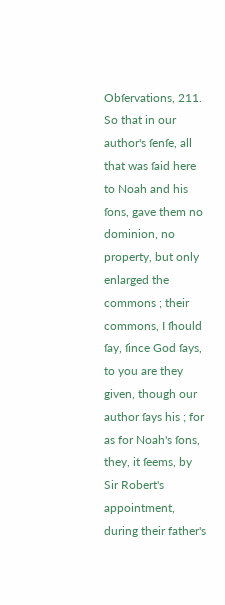Obſervations, 211. So that in our author's ſenſe, all that was ſaid here to Noah and his ſons, gave them no dominion, no property, but only enlarged the commons ; their commons, I ſhould ſay, ſince God ſays, to you are they given, though our author ſays his ; for as for Noah's ſons, they, it ſeems, by Sir Robert's appointment, during their father's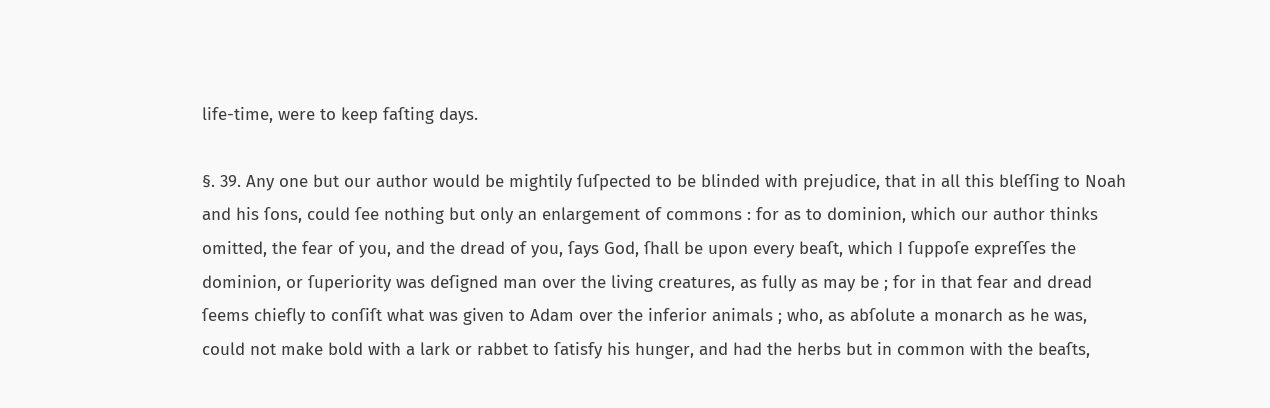life-time, were to keep faſting days.

§. 39. Any one but our author would be mightily ſuſpected to be blinded with prejudice, that in all this bleſſing to Noah and his ſons, could ſee nothing but only an enlargement of commons : for as to dominion, which our author thinks omitted, the fear of you, and the dread of you, ſays God, ſhall be upon every beaſt, which I ſuppoſe expreſſes the dominion, or ſuperiority was deſigned man over the living creatures, as fully as may be ; for in that fear and dread ſeems chiefly to conſiſt what was given to Adam over the inferior animals ; who, as abſolute a monarch as he was, could not make bold with a lark or rabbet to ſatisfy his hunger, and had the herbs but in common with the beaſts,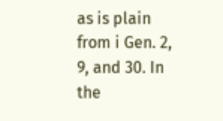as is plain from i Gen. 2, 9, and 30. In the